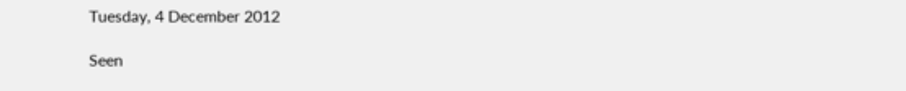Tuesday, 4 December 2012

Seen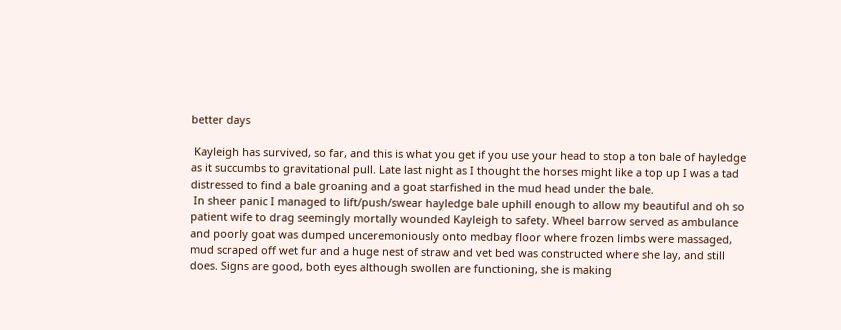better days

 Kayleigh has survived, so far, and this is what you get if you use your head to stop a ton bale of hayledge as it succumbs to gravitational pull. Late last night as I thought the horses might like a top up I was a tad distressed to find a bale groaning and a goat starfished in the mud head under the bale.
 In sheer panic I managed to lift/push/swear hayledge bale uphill enough to allow my beautiful and oh so patient wife to drag seemingly mortally wounded Kayleigh to safety. Wheel barrow served as ambulance and poorly goat was dumped unceremoniously onto medbay floor where frozen limbs were massaged, mud scraped off wet fur and a huge nest of straw and vet bed was constructed where she lay, and still does. Signs are good, both eyes although swollen are functioning, she is making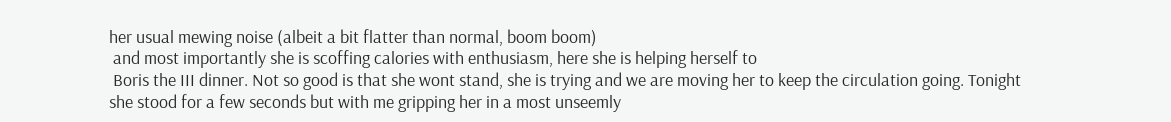her usual mewing noise (albeit a bit flatter than normal, boom boom)
 and most importantly she is scoffing calories with enthusiasm, here she is helping herself to
 Boris the III dinner. Not so good is that she wont stand, she is trying and we are moving her to keep the circulation going. Tonight she stood for a few seconds but with me gripping her in a most unseemly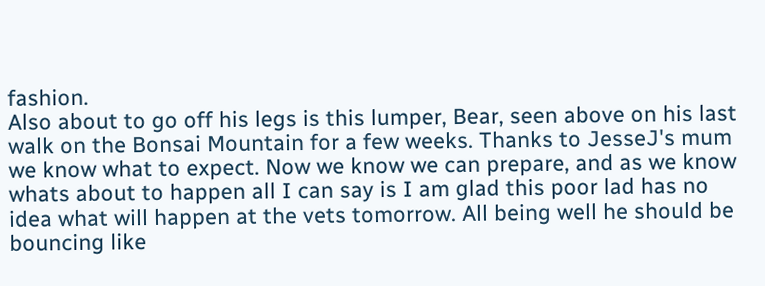fashion.
Also about to go off his legs is this lumper, Bear, seen above on his last walk on the Bonsai Mountain for a few weeks. Thanks to JesseJ's mum we know what to expect. Now we know we can prepare, and as we know whats about to happen all I can say is I am glad this poor lad has no idea what will happen at the vets tomorrow. All being well he should be bouncing like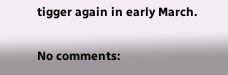tigger again in early March.

No comments: